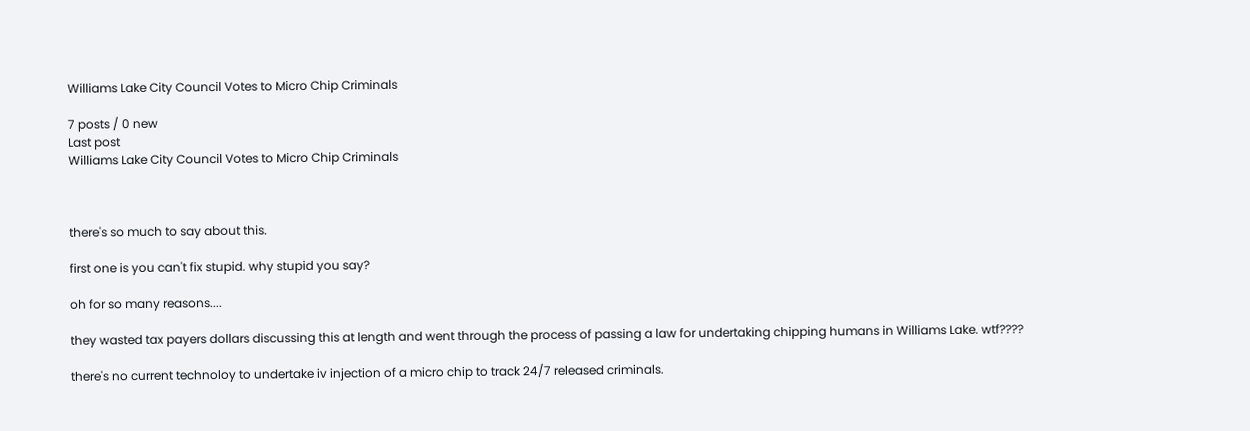Williams Lake City Council Votes to Micro Chip Criminals

7 posts / 0 new
Last post
Williams Lake City Council Votes to Micro Chip Criminals



there's so much to say about this.

first one is you can't fix stupid. why stupid you say?

oh for so many reasons....

they wasted tax payers dollars discussing this at length and went through the process of passing a law for undertaking chipping humans in Williams Lake. wtf????

there's no current technoloy to undertake iv injection of a micro chip to track 24/7 released criminals.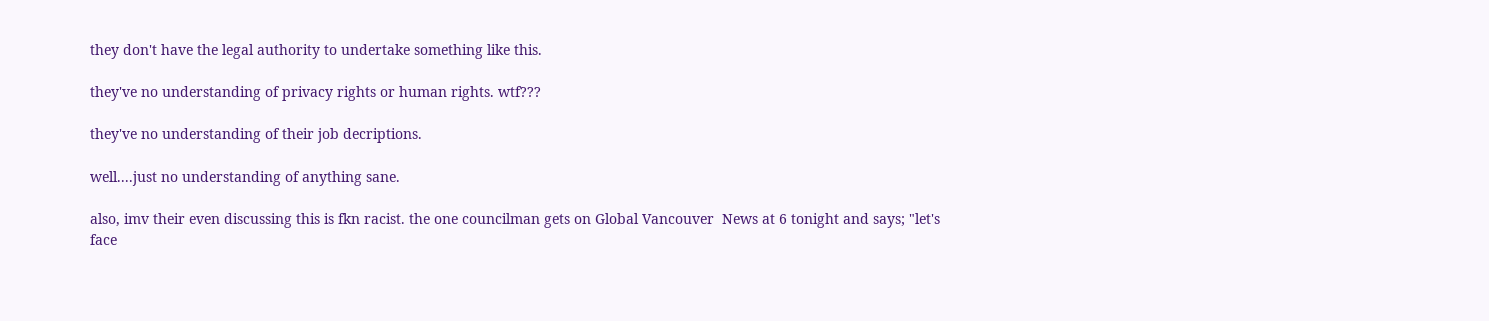they don't have the legal authority to undertake something like this.

they've no understanding of privacy rights or human rights. wtf???

they've no understanding of their job decriptions.

well....just no understanding of anything sane.

also, imv their even discussing this is fkn racist. the one councilman gets on Global Vancouver  News at 6 tonight and says; "let's face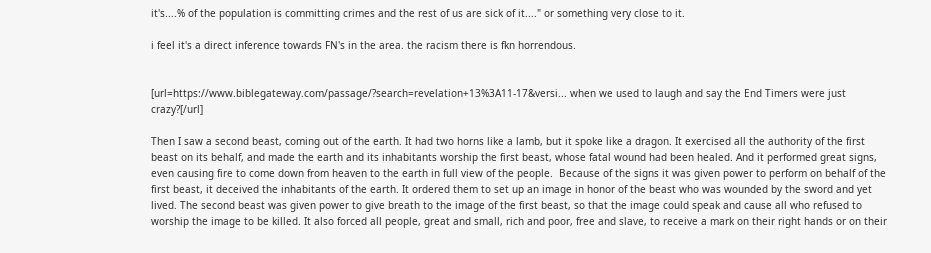it's....% of the population is committing crimes and the rest of us are sick of it...." or something very close to it.

i feel it's a direct inference towards FN's in the area. the racism there is fkn horrendous.


[url=https://www.biblegateway.com/passage/?search=revelation+13%3A11-17&versi... when we used to laugh and say the End Timers were just crazy?[/url]

Then I saw a second beast, coming out of the earth. It had two horns like a lamb, but it spoke like a dragon. It exercised all the authority of the first beast on its behalf, and made the earth and its inhabitants worship the first beast, whose fatal wound had been healed. And it performed great signs, even causing fire to come down from heaven to the earth in full view of the people.  Because of the signs it was given power to perform on behalf of the first beast, it deceived the inhabitants of the earth. It ordered them to set up an image in honor of the beast who was wounded by the sword and yet lived. The second beast was given power to give breath to the image of the first beast, so that the image could speak and cause all who refused to worship the image to be killed. It also forced all people, great and small, rich and poor, free and slave, to receive a mark on their right hands or on their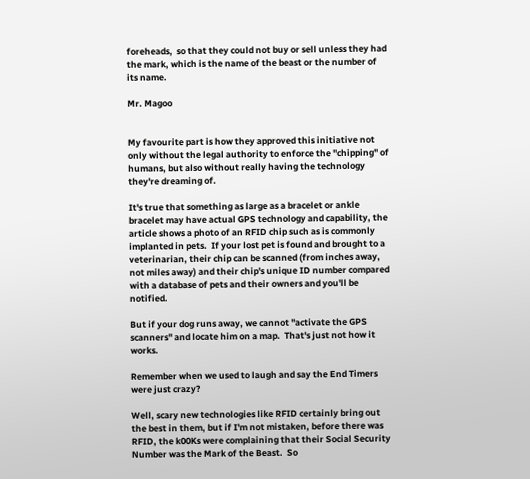foreheads,  so that they could not buy or sell unless they had the mark, which is the name of the beast or the number of its name.

Mr. Magoo


My favourite part is how they approved this initiative not only without the legal authority to enforce the "chipping" of humans, but also without really having the technology they're dreaming of.

It's true that something as large as a bracelet or ankle bracelet may have actual GPS technology and capability, the article shows a photo of an RFID chip such as is commonly implanted in pets.  If your lost pet is found and brought to a veterinarian, their chip can be scanned (from inches away, not miles away) and their chip's unique ID number compared with a database of pets and their owners and you'll be notified.

But if your dog runs away, we cannot "activate the GPS scanners" and locate him on a map.  That's just not how it works.

Remember when we used to laugh and say the End Timers were just crazy?

Well, scary new technologies like RFID certainly bring out the best in them, but if I'm not mistaken, before there was RFID, the k00Ks were complaining that their Social Security Number was the Mark of the Beast.  So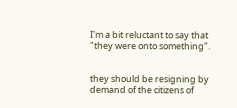I'm a bit reluctant to say that "they were onto something".


they should be resigning by demand of the citizens of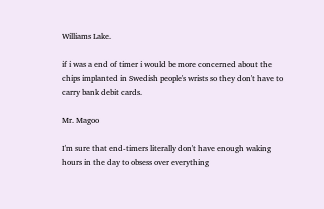Williams Lake.

if i was a end of timer i would be more concerned about the chips implanted in Swedish people's wrists so they don't have to carry bank debit cards.

Mr. Magoo

I'm sure that end-timers literally don't have enough waking hours in the day to obsess over everything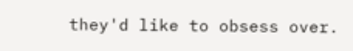they'd like to obsess over.